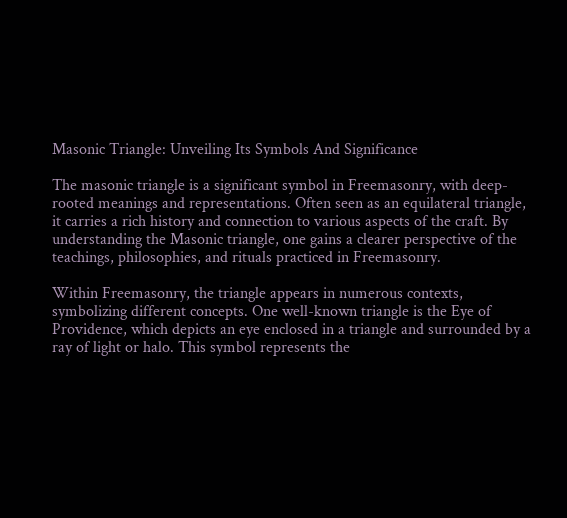Masonic Triangle: Unveiling Its Symbols And Significance

The masonic triangle is a significant symbol in Freemasonry, with deep-rooted meanings and representations. Often seen as an equilateral triangle, it carries a rich history and connection to various aspects of the craft. By understanding the Masonic triangle, one gains a clearer perspective of the teachings, philosophies, and rituals practiced in Freemasonry.

Within Freemasonry, the triangle appears in numerous contexts, symbolizing different concepts. One well-known triangle is the Eye of Providence, which depicts an eye enclosed in a triangle and surrounded by a ray of light or halo. This symbol represents the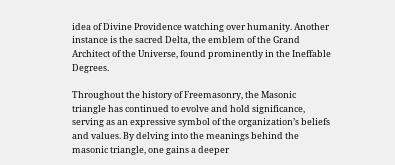idea of Divine Providence watching over humanity. Another instance is the sacred Delta, the emblem of the Grand Architect of the Universe, found prominently in the Ineffable Degrees.

Throughout the history of Freemasonry, the Masonic triangle has continued to evolve and hold significance, serving as an expressive symbol of the organization’s beliefs and values. By delving into the meanings behind the masonic triangle, one gains a deeper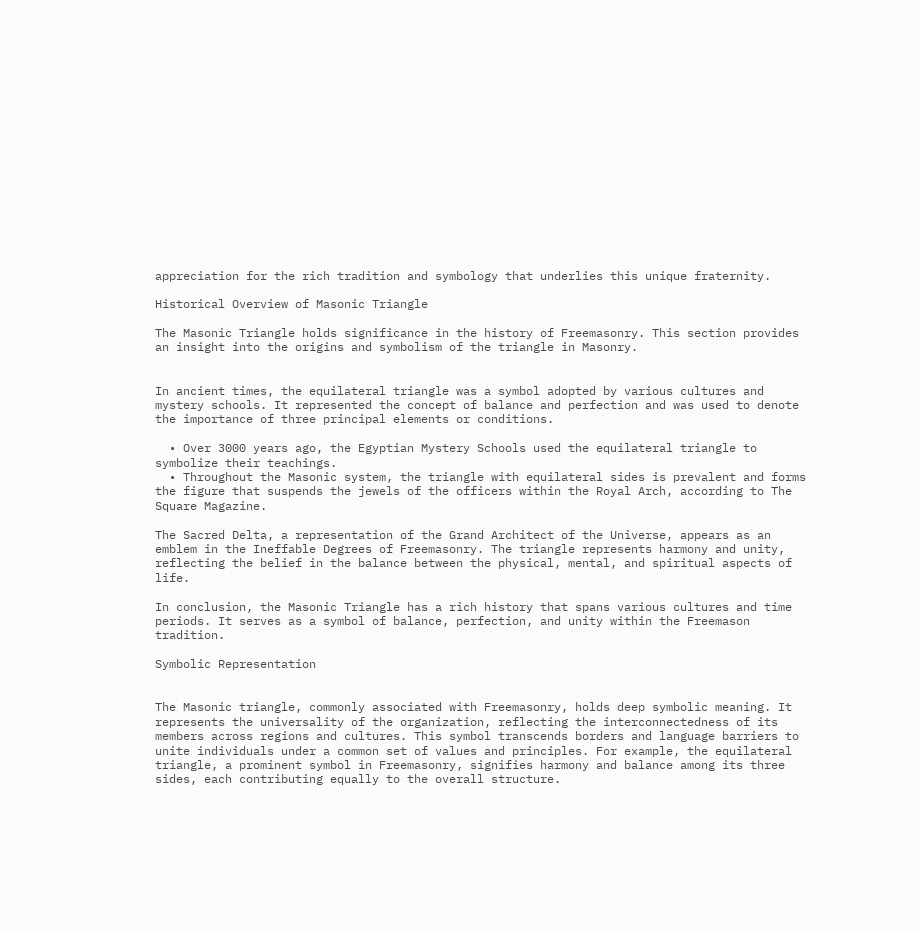appreciation for the rich tradition and symbology that underlies this unique fraternity.

Historical Overview of Masonic Triangle

The Masonic Triangle holds significance in the history of Freemasonry. This section provides an insight into the origins and symbolism of the triangle in Masonry.


In ancient times, the equilateral triangle was a symbol adopted by various cultures and mystery schools. It represented the concept of balance and perfection and was used to denote the importance of three principal elements or conditions.

  • Over 3000 years ago, the Egyptian Mystery Schools used the equilateral triangle to symbolize their teachings.
  • Throughout the Masonic system, the triangle with equilateral sides is prevalent and forms the figure that suspends the jewels of the officers within the Royal Arch, according to The Square Magazine.

The Sacred Delta, a representation of the Grand Architect of the Universe, appears as an emblem in the Ineffable Degrees of Freemasonry. The triangle represents harmony and unity, reflecting the belief in the balance between the physical, mental, and spiritual aspects of life.

In conclusion, the Masonic Triangle has a rich history that spans various cultures and time periods. It serves as a symbol of balance, perfection, and unity within the Freemason tradition.

Symbolic Representation


The Masonic triangle, commonly associated with Freemasonry, holds deep symbolic meaning. It represents the universality of the organization, reflecting the interconnectedness of its members across regions and cultures. This symbol transcends borders and language barriers to unite individuals under a common set of values and principles. For example, the equilateral triangle, a prominent symbol in Freemasonry, signifies harmony and balance among its three sides, each contributing equally to the overall structure.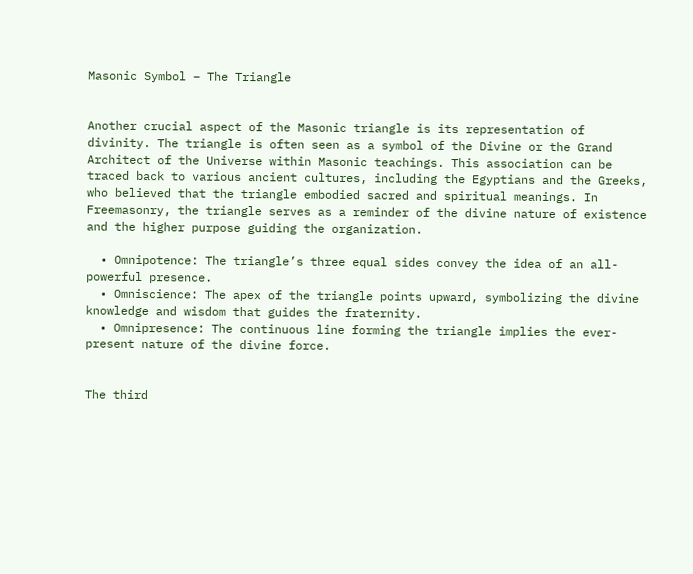Masonic Symbol – The Triangle


Another crucial aspect of the Masonic triangle is its representation of divinity. The triangle is often seen as a symbol of the Divine or the Grand Architect of the Universe within Masonic teachings. This association can be traced back to various ancient cultures, including the Egyptians and the Greeks, who believed that the triangle embodied sacred and spiritual meanings. In Freemasonry, the triangle serves as a reminder of the divine nature of existence and the higher purpose guiding the organization.

  • Omnipotence: The triangle’s three equal sides convey the idea of an all-powerful presence.
  • Omniscience: The apex of the triangle points upward, symbolizing the divine knowledge and wisdom that guides the fraternity.
  • Omnipresence: The continuous line forming the triangle implies the ever-present nature of the divine force.


The third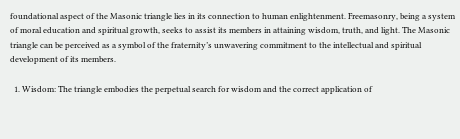foundational aspect of the Masonic triangle lies in its connection to human enlightenment. Freemasonry, being a system of moral education and spiritual growth, seeks to assist its members in attaining wisdom, truth, and light. The Masonic triangle can be perceived as a symbol of the fraternity’s unwavering commitment to the intellectual and spiritual development of its members.

  1. Wisdom: The triangle embodies the perpetual search for wisdom and the correct application of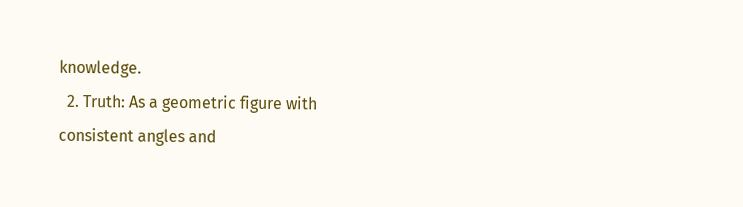knowledge.
  2. Truth: As a geometric figure with consistent angles and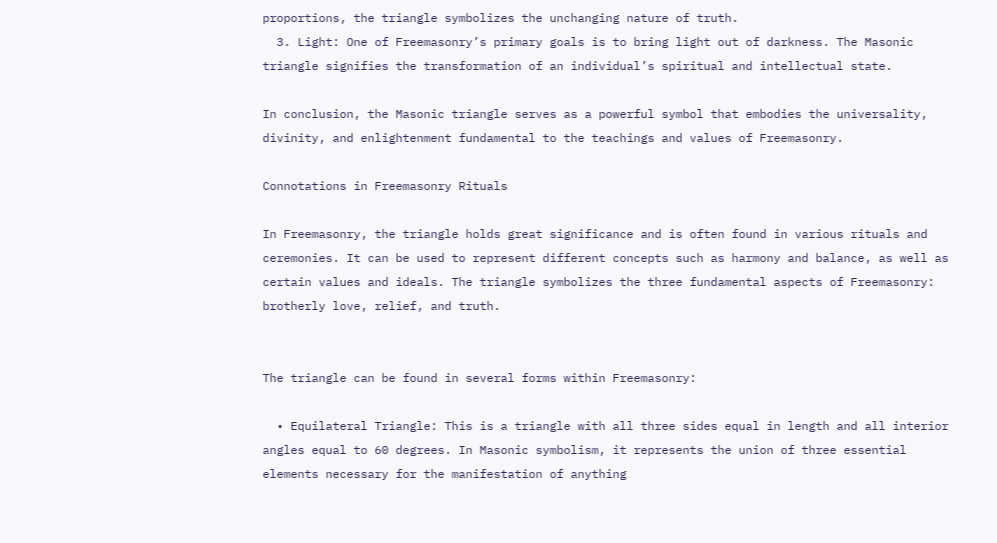proportions, the triangle symbolizes the unchanging nature of truth.
  3. Light: One of Freemasonry’s primary goals is to bring light out of darkness. The Masonic triangle signifies the transformation of an individual’s spiritual and intellectual state.

In conclusion, the Masonic triangle serves as a powerful symbol that embodies the universality, divinity, and enlightenment fundamental to the teachings and values of Freemasonry.

Connotations in Freemasonry Rituals

In Freemasonry, the triangle holds great significance and is often found in various rituals and ceremonies. It can be used to represent different concepts such as harmony and balance, as well as certain values and ideals. The triangle symbolizes the three fundamental aspects of Freemasonry: brotherly love, relief, and truth.


The triangle can be found in several forms within Freemasonry:

  • Equilateral Triangle: This is a triangle with all three sides equal in length and all interior angles equal to 60 degrees. In Masonic symbolism, it represents the union of three essential elements necessary for the manifestation of anything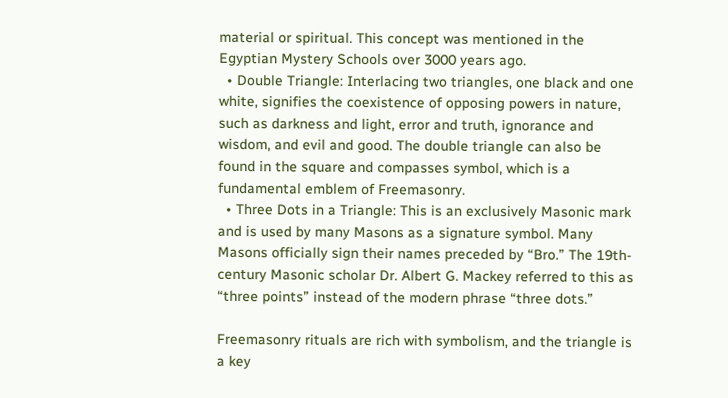material or spiritual. This concept was mentioned in the Egyptian Mystery Schools over 3000 years ago.
  • Double Triangle: Interlacing two triangles, one black and one white, signifies the coexistence of opposing powers in nature, such as darkness and light, error and truth, ignorance and wisdom, and evil and good. The double triangle can also be found in the square and compasses symbol, which is a fundamental emblem of Freemasonry.
  • Three Dots in a Triangle: This is an exclusively Masonic mark and is used by many Masons as a signature symbol. Many Masons officially sign their names preceded by “Bro.” The 19th-century Masonic scholar Dr. Albert G. Mackey referred to this as “three points” instead of the modern phrase “three dots.”

Freemasonry rituals are rich with symbolism, and the triangle is a key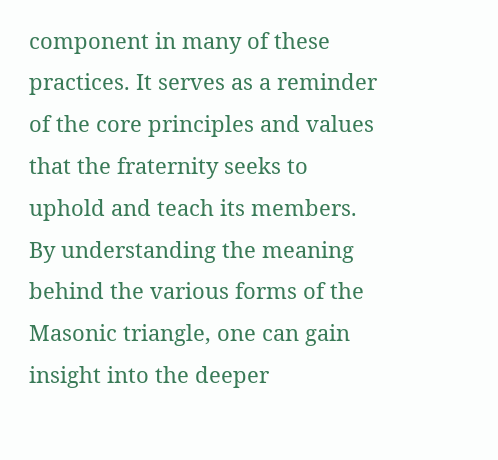component in many of these practices. It serves as a reminder of the core principles and values that the fraternity seeks to uphold and teach its members. By understanding the meaning behind the various forms of the Masonic triangle, one can gain insight into the deeper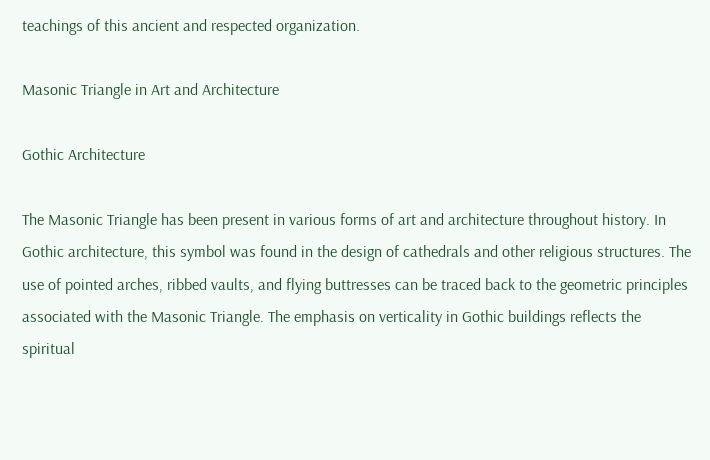teachings of this ancient and respected organization.

Masonic Triangle in Art and Architecture

Gothic Architecture

The Masonic Triangle has been present in various forms of art and architecture throughout history. In Gothic architecture, this symbol was found in the design of cathedrals and other religious structures. The use of pointed arches, ribbed vaults, and flying buttresses can be traced back to the geometric principles associated with the Masonic Triangle. The emphasis on verticality in Gothic buildings reflects the spiritual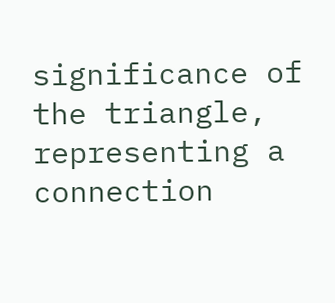significance of the triangle, representing a connection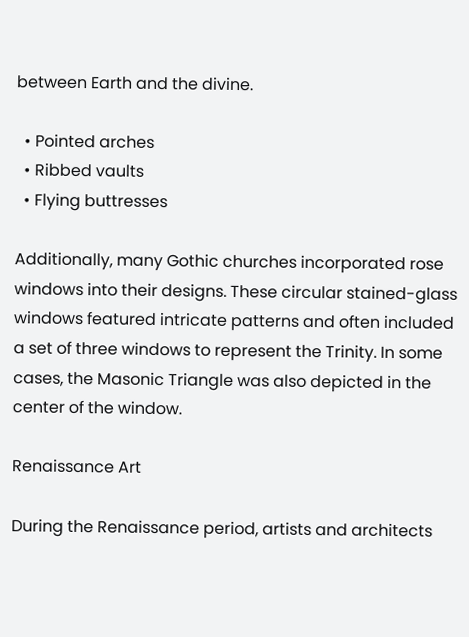between Earth and the divine.

  • Pointed arches
  • Ribbed vaults
  • Flying buttresses

Additionally, many Gothic churches incorporated rose windows into their designs. These circular stained-glass windows featured intricate patterns and often included a set of three windows to represent the Trinity. In some cases, the Masonic Triangle was also depicted in the center of the window.

Renaissance Art

During the Renaissance period, artists and architects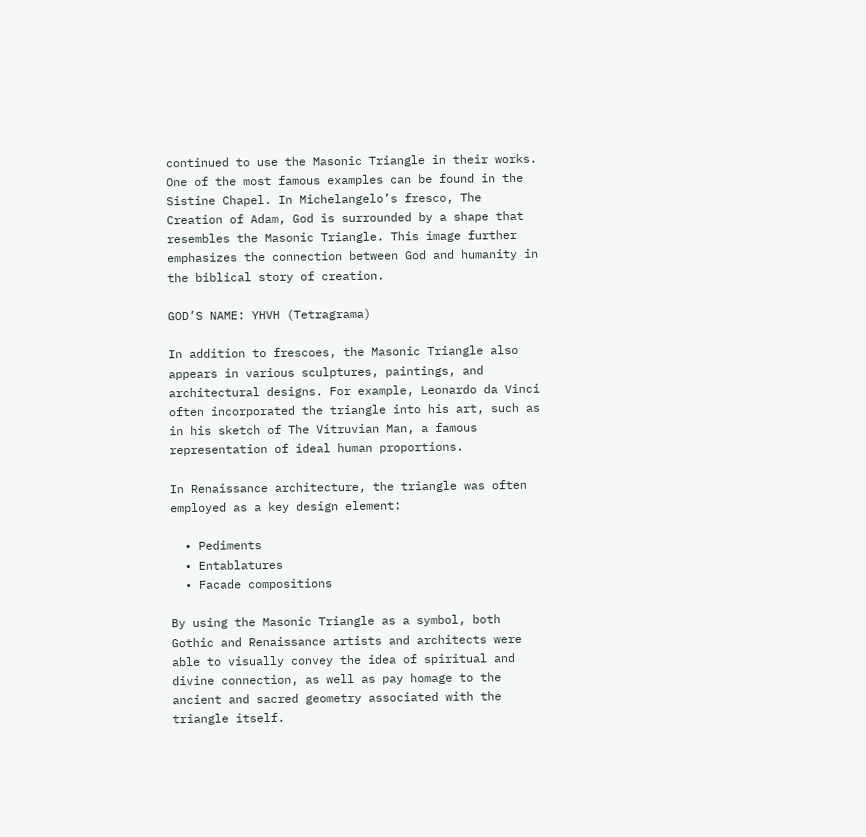continued to use the Masonic Triangle in their works. One of the most famous examples can be found in the Sistine Chapel. In Michelangelo’s fresco, The Creation of Adam, God is surrounded by a shape that resembles the Masonic Triangle. This image further emphasizes the connection between God and humanity in the biblical story of creation.

GOD’S NAME: YHVH (Tetragrama)

In addition to frescoes, the Masonic Triangle also appears in various sculptures, paintings, and architectural designs. For example, Leonardo da Vinci often incorporated the triangle into his art, such as in his sketch of The Vitruvian Man, a famous representation of ideal human proportions.

In Renaissance architecture, the triangle was often employed as a key design element:

  • Pediments
  • Entablatures
  • Facade compositions

By using the Masonic Triangle as a symbol, both Gothic and Renaissance artists and architects were able to visually convey the idea of spiritual and divine connection, as well as pay homage to the ancient and sacred geometry associated with the triangle itself.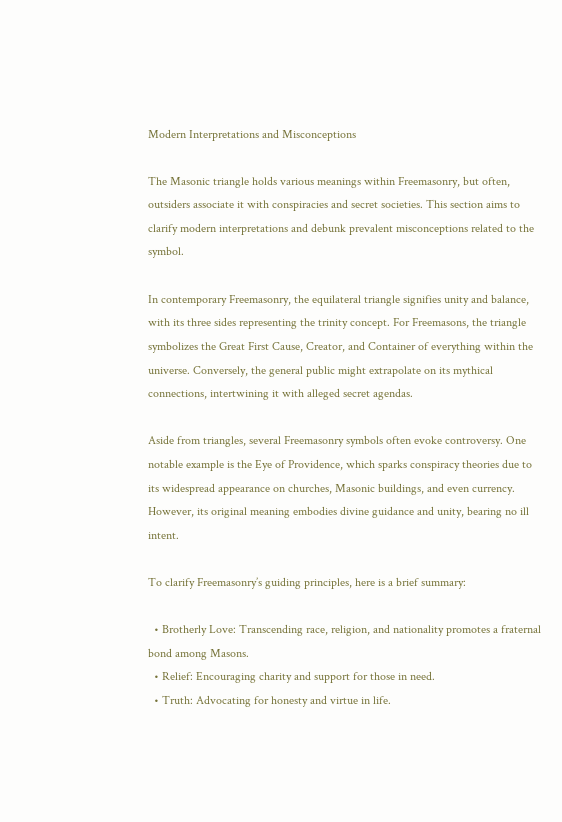Modern Interpretations and Misconceptions

The Masonic triangle holds various meanings within Freemasonry, but often, outsiders associate it with conspiracies and secret societies. This section aims to clarify modern interpretations and debunk prevalent misconceptions related to the symbol.

In contemporary Freemasonry, the equilateral triangle signifies unity and balance, with its three sides representing the trinity concept. For Freemasons, the triangle symbolizes the Great First Cause, Creator, and Container of everything within the universe. Conversely, the general public might extrapolate on its mythical connections, intertwining it with alleged secret agendas.

Aside from triangles, several Freemasonry symbols often evoke controversy. One notable example is the Eye of Providence, which sparks conspiracy theories due to its widespread appearance on churches, Masonic buildings, and even currency. However, its original meaning embodies divine guidance and unity, bearing no ill intent.

To clarify Freemasonry’s guiding principles, here is a brief summary:

  • Brotherly Love: Transcending race, religion, and nationality promotes a fraternal bond among Masons.
  • Relief: Encouraging charity and support for those in need.
  • Truth: Advocating for honesty and virtue in life.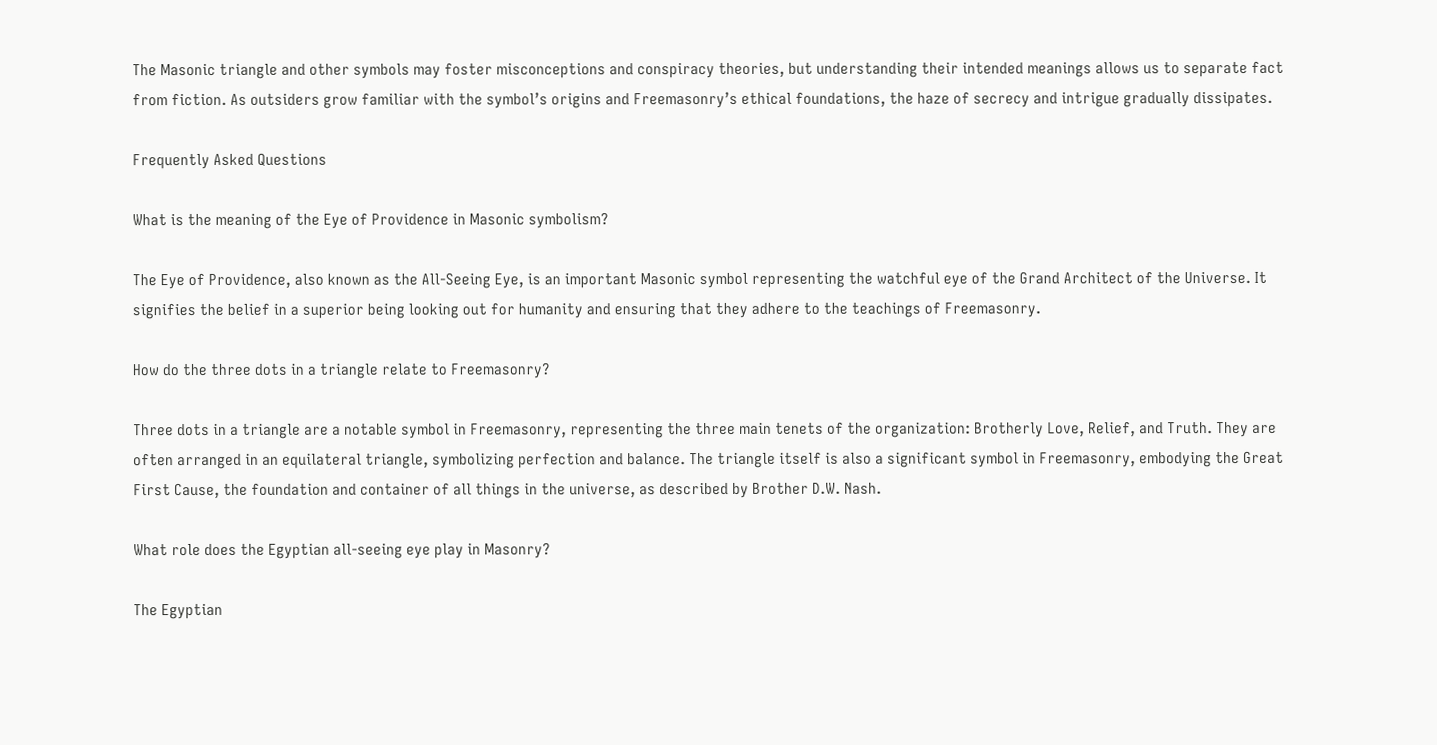The Masonic triangle and other symbols may foster misconceptions and conspiracy theories, but understanding their intended meanings allows us to separate fact from fiction. As outsiders grow familiar with the symbol’s origins and Freemasonry’s ethical foundations, the haze of secrecy and intrigue gradually dissipates.

Frequently Asked Questions

What is the meaning of the Eye of Providence in Masonic symbolism?

The Eye of Providence, also known as the All-Seeing Eye, is an important Masonic symbol representing the watchful eye of the Grand Architect of the Universe. It signifies the belief in a superior being looking out for humanity and ensuring that they adhere to the teachings of Freemasonry.

How do the three dots in a triangle relate to Freemasonry?

Three dots in a triangle are a notable symbol in Freemasonry, representing the three main tenets of the organization: Brotherly Love, Relief, and Truth. They are often arranged in an equilateral triangle, symbolizing perfection and balance. The triangle itself is also a significant symbol in Freemasonry, embodying the Great First Cause, the foundation and container of all things in the universe, as described by Brother D.W. Nash.

What role does the Egyptian all-seeing eye play in Masonry?

The Egyptian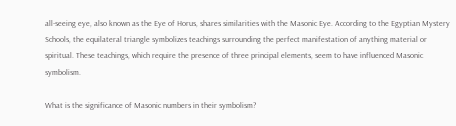all-seeing eye, also known as the Eye of Horus, shares similarities with the Masonic Eye. According to the Egyptian Mystery Schools, the equilateral triangle symbolizes teachings surrounding the perfect manifestation of anything material or spiritual. These teachings, which require the presence of three principal elements, seem to have influenced Masonic symbolism.

What is the significance of Masonic numbers in their symbolism?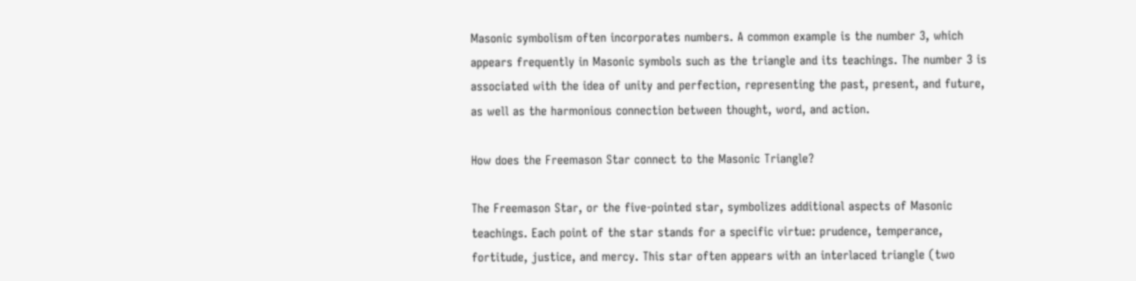Masonic symbolism often incorporates numbers. A common example is the number 3, which appears frequently in Masonic symbols such as the triangle and its teachings. The number 3 is associated with the idea of unity and perfection, representing the past, present, and future, as well as the harmonious connection between thought, word, and action.

How does the Freemason Star connect to the Masonic Triangle?

The Freemason Star, or the five-pointed star, symbolizes additional aspects of Masonic teachings. Each point of the star stands for a specific virtue: prudence, temperance, fortitude, justice, and mercy. This star often appears with an interlaced triangle (two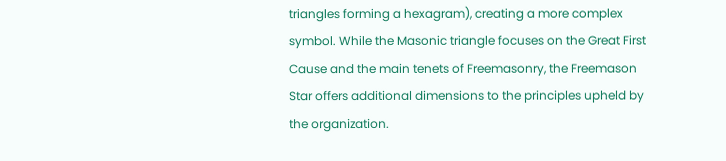triangles forming a hexagram), creating a more complex symbol. While the Masonic triangle focuses on the Great First Cause and the main tenets of Freemasonry, the Freemason Star offers additional dimensions to the principles upheld by the organization.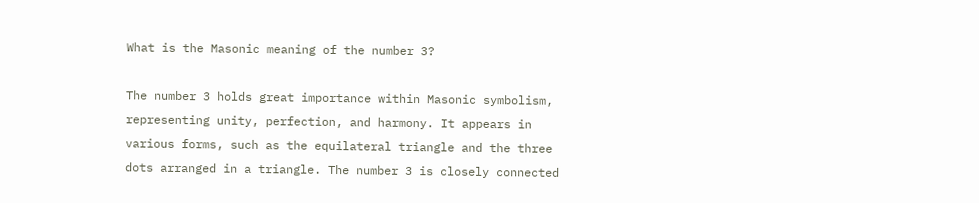What is the Masonic meaning of the number 3?

The number 3 holds great importance within Masonic symbolism, representing unity, perfection, and harmony. It appears in various forms, such as the equilateral triangle and the three dots arranged in a triangle. The number 3 is closely connected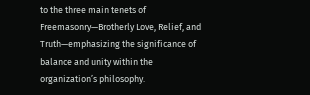to the three main tenets of Freemasonry—Brotherly Love, Relief, and Truth—emphasizing the significance of balance and unity within the organization’s philosophy.